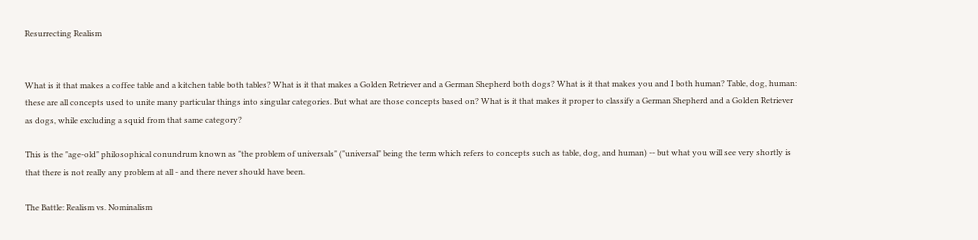Resurrecting Realism


What is it that makes a coffee table and a kitchen table both tables? What is it that makes a Golden Retriever and a German Shepherd both dogs? What is it that makes you and I both human? Table, dog, human: these are all concepts used to unite many particular things into singular categories. But what are those concepts based on? What is it that makes it proper to classify a German Shepherd and a Golden Retriever as dogs, while excluding a squid from that same category?

This is the "age-old" philosophical conundrum known as "the problem of universals" ("universal" being the term which refers to concepts such as table, dog, and human) -- but what you will see very shortly is that there is not really any problem at all - and there never should have been.

The Battle: Realism vs. Nominalism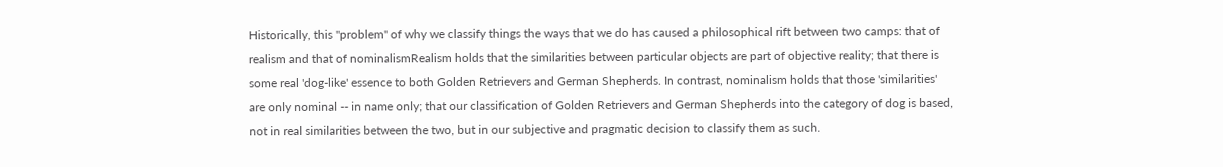Historically, this "problem" of why we classify things the ways that we do has caused a philosophical rift between two camps: that of realism and that of nominalismRealism holds that the similarities between particular objects are part of objective reality; that there is some real 'dog-like' essence to both Golden Retrievers and German Shepherds. In contrast, nominalism holds that those 'similarities' are only nominal -- in name only; that our classification of Golden Retrievers and German Shepherds into the category of dog is based, not in real similarities between the two, but in our subjective and pragmatic decision to classify them as such.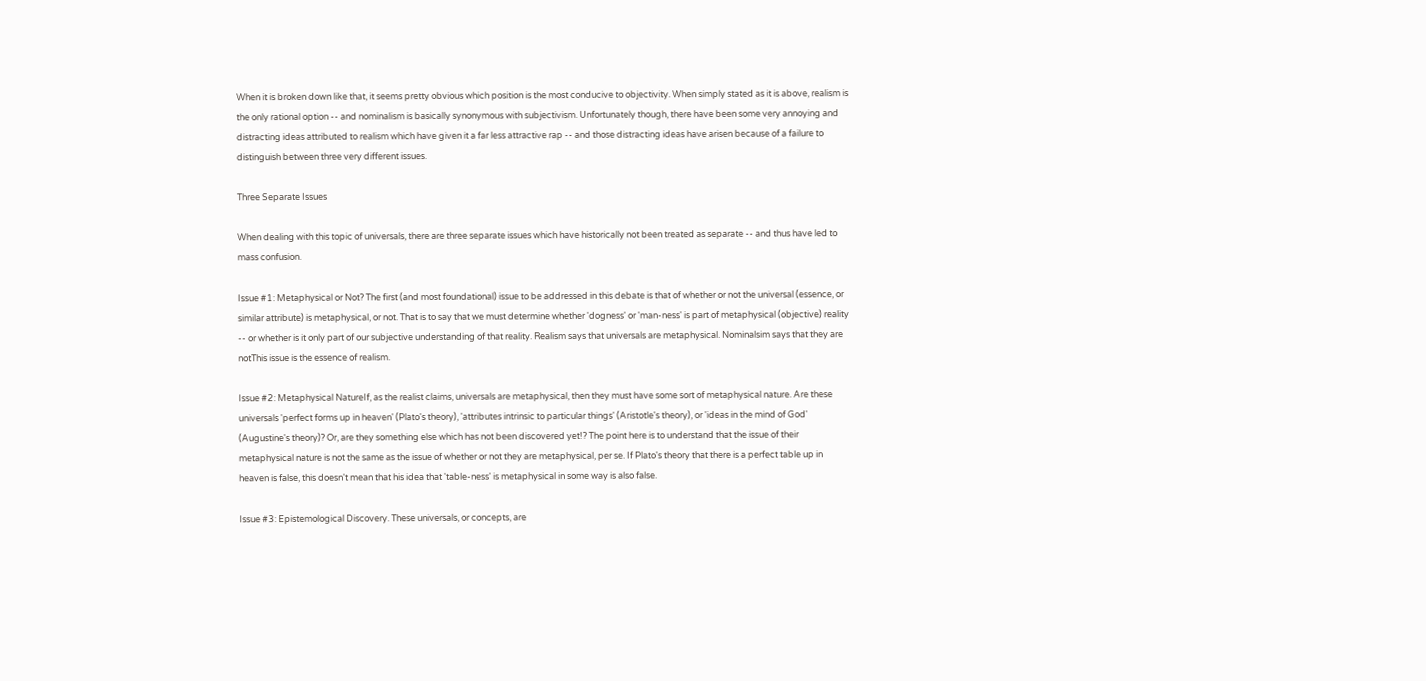When it is broken down like that, it seems pretty obvious which position is the most conducive to objectivity. When simply stated as it is above, realism is the only rational option -- and nominalism is basically synonymous with subjectivism. Unfortunately though, there have been some very annoying and distracting ideas attributed to realism which have given it a far less attractive rap -- and those distracting ideas have arisen because of a failure to distinguish between three very different issues.

Three Separate Issues

When dealing with this topic of universals, there are three separate issues which have historically not been treated as separate -- and thus have led to mass confusion.

Issue #1: Metaphysical or Not? The first (and most foundational) issue to be addressed in this debate is that of whether or not the universal (essence, or similar attribute) is metaphysical, or not. That is to say that we must determine whether 'dogness' or 'man-ness' is part of metaphysical (objective) reality -- or whether is it only part of our subjective understanding of that reality. Realism says that universals are metaphysical. Nominalsim says that they are notThis issue is the essence of realism.

Issue #2: Metaphysical NatureIf, as the realist claims, universals are metaphysical, then they must have some sort of metaphysical nature. Are these universals 'perfect forms up in heaven' (Plato's theory), 'attributes intrinsic to particular things' (Aristotle's theory), or 'ideas in the mind of God' (Augustine's theory)? Or, are they something else which has not been discovered yet!? The point here is to understand that the issue of their metaphysical nature is not the same as the issue of whether or not they are metaphysical, per se. If Plato's theory that there is a perfect table up in heaven is false, this doesn't mean that his idea that 'table-ness' is metaphysical in some way is also false.

Issue #3: Epistemological Discovery. These universals, or concepts, are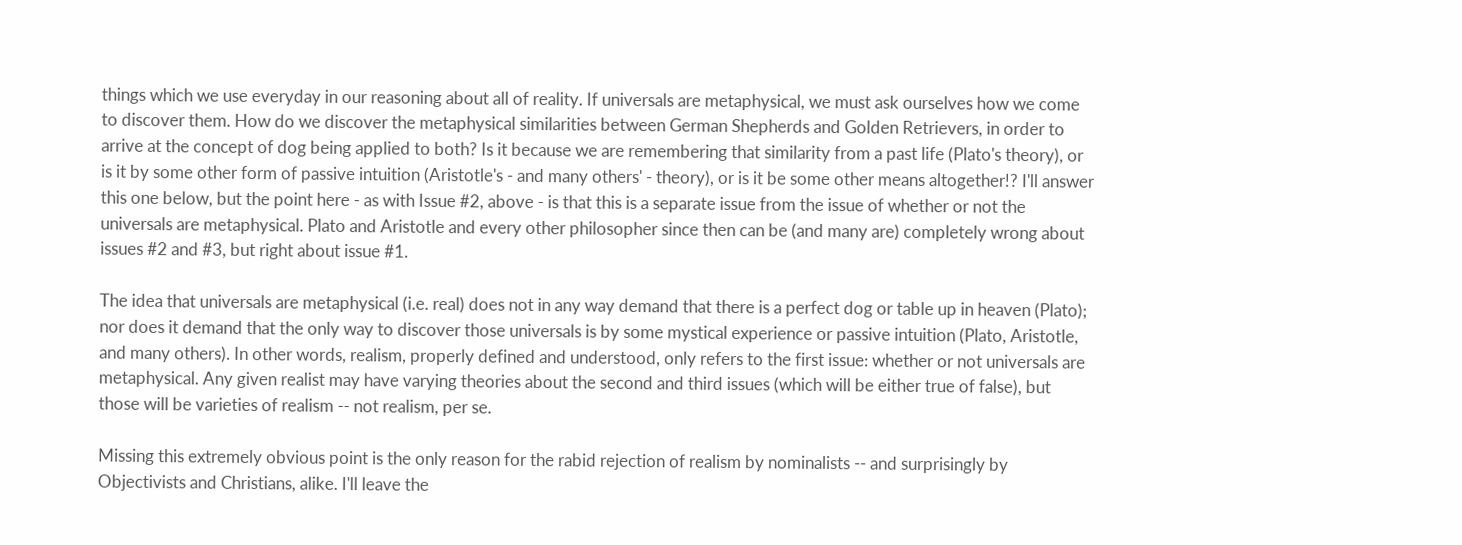things which we use everyday in our reasoning about all of reality. If universals are metaphysical, we must ask ourselves how we come to discover them. How do we discover the metaphysical similarities between German Shepherds and Golden Retrievers, in order to arrive at the concept of dog being applied to both? Is it because we are remembering that similarity from a past life (Plato's theory), or is it by some other form of passive intuition (Aristotle's - and many others' - theory), or is it be some other means altogether!? I'll answer this one below, but the point here - as with Issue #2, above - is that this is a separate issue from the issue of whether or not the universals are metaphysical. Plato and Aristotle and every other philosopher since then can be (and many are) completely wrong about issues #2 and #3, but right about issue #1.

The idea that universals are metaphysical (i.e. real) does not in any way demand that there is a perfect dog or table up in heaven (Plato); nor does it demand that the only way to discover those universals is by some mystical experience or passive intuition (Plato, Aristotle, and many others). In other words, realism, properly defined and understood, only refers to the first issue: whether or not universals are metaphysical. Any given realist may have varying theories about the second and third issues (which will be either true of false), but those will be varieties of realism -- not realism, per se.

Missing this extremely obvious point is the only reason for the rabid rejection of realism by nominalists -- and surprisingly by Objectivists and Christians, alike. I'll leave the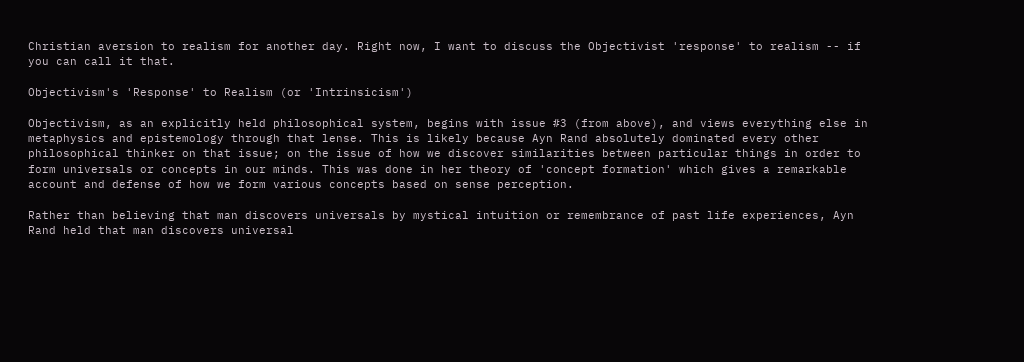Christian aversion to realism for another day. Right now, I want to discuss the Objectivist 'response' to realism -- if you can call it that.

Objectivism's 'Response' to Realism (or 'Intrinsicism')

Objectivism, as an explicitly held philosophical system, begins with issue #3 (from above), and views everything else in metaphysics and epistemology through that lense. This is likely because Ayn Rand absolutely dominated every other philosophical thinker on that issue; on the issue of how we discover similarities between particular things in order to form universals or concepts in our minds. This was done in her theory of 'concept formation' which gives a remarkable account and defense of how we form various concepts based on sense perception.

Rather than believing that man discovers universals by mystical intuition or remembrance of past life experiences, Ayn Rand held that man discovers universal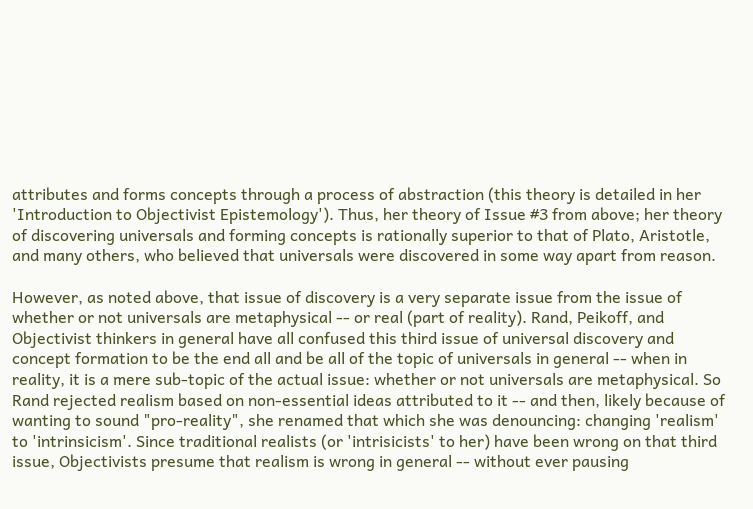attributes and forms concepts through a process of abstraction (this theory is detailed in her 'Introduction to Objectivist Epistemology'). Thus, her theory of Issue #3 from above; her theory of discovering universals and forming concepts is rationally superior to that of Plato, Aristotle, and many others, who believed that universals were discovered in some way apart from reason.

However, as noted above, that issue of discovery is a very separate issue from the issue of whether or not universals are metaphysical -- or real (part of reality). Rand, Peikoff, and Objectivist thinkers in general have all confused this third issue of universal discovery and concept formation to be the end all and be all of the topic of universals in general -- when in reality, it is a mere sub-topic of the actual issue: whether or not universals are metaphysical. So Rand rejected realism based on non-essential ideas attributed to it -- and then, likely because of wanting to sound "pro-reality", she renamed that which she was denouncing: changing 'realism' to 'intrinsicism'. Since traditional realists (or 'intrisicists' to her) have been wrong on that third issue, Objectivists presume that realism is wrong in general -- without ever pausing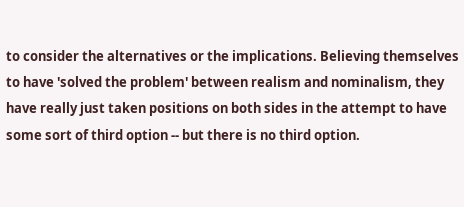to consider the alternatives or the implications. Believing themselves to have 'solved the problem' between realism and nominalism, they have really just taken positions on both sides in the attempt to have some sort of third option -- but there is no third option.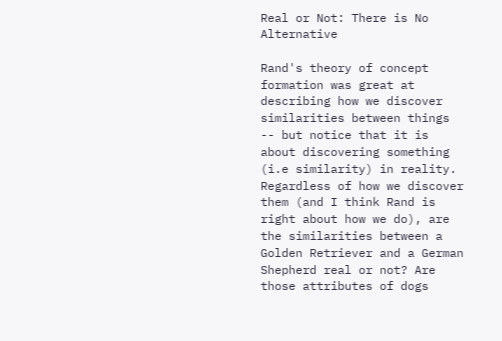Real or Not: There is No Alternative

Rand's theory of concept formation was great at describing how we discover similarities between things -- but notice that it is about discovering something (i.e similarity) in reality. Regardless of how we discover them (and I think Rand is right about how we do), are the similarities between a Golden Retriever and a German Shepherd real or not? Are those attributes of dogs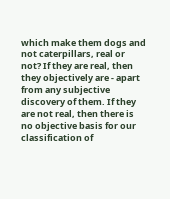which make them dogs and not caterpillars, real or not? If they are real, then they objectively are - apart from any subjective discovery of them. If they are not real, then there is no objective basis for our classification of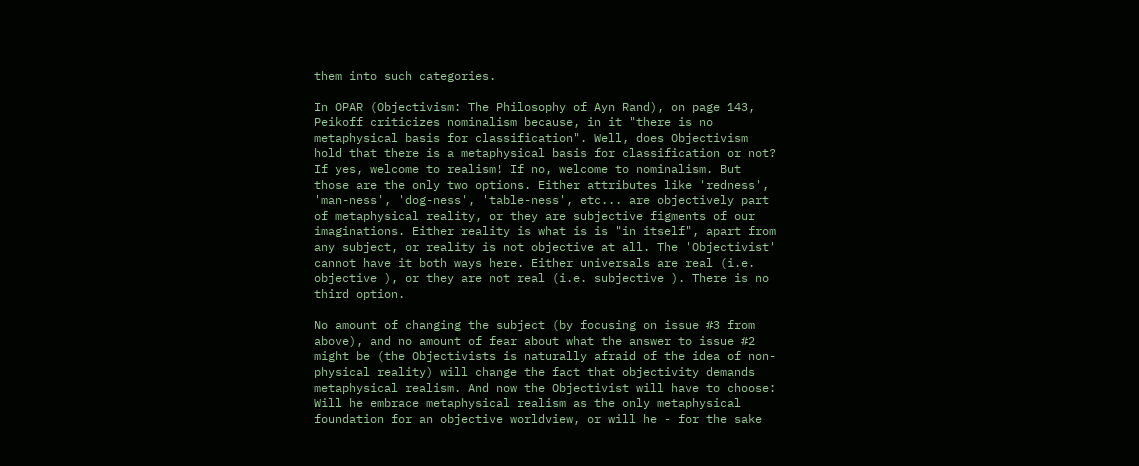them into such categories.

In OPAR (Objectivism: The Philosophy of Ayn Rand), on page 143, Peikoff criticizes nominalism because, in it "there is no metaphysical basis for classification". Well, does Objectivism hold that there is a metaphysical basis for classification or not? If yes, welcome to realism! If no, welcome to nominalism. But those are the only two options. Either attributes like 'redness', 'man-ness', 'dog-ness', 'table-ness', etc... are objectively part of metaphysical reality, or they are subjective figments of our imaginations. Either reality is what is is "in itself", apart from any subject, or reality is not objective at all. The 'Objectivist' cannot have it both ways here. Either universals are real (i.e. objective ), or they are not real (i.e. subjective ). There is no third option.

No amount of changing the subject (by focusing on issue #3 from above), and no amount of fear about what the answer to issue #2 might be (the Objectivists is naturally afraid of the idea of non-physical reality) will change the fact that objectivity demands metaphysical realism. And now the Objectivist will have to choose: Will he embrace metaphysical realism as the only metaphysical foundation for an objective worldview, or will he - for the sake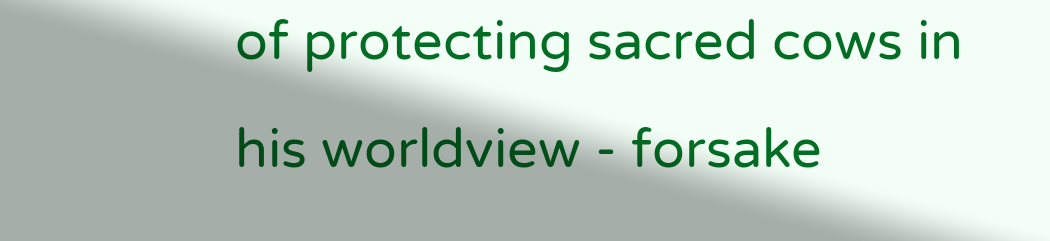of protecting sacred cows in his worldview - forsake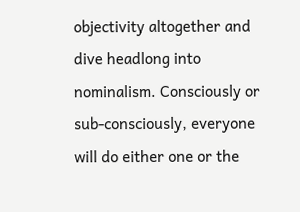objectivity altogether and dive headlong into nominalism. Consciously or sub-consciously, everyone will do either one or the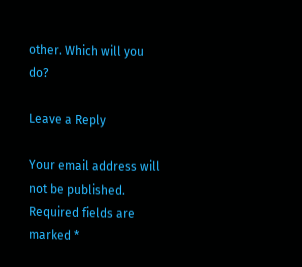other. Which will you do?

Leave a Reply

Your email address will not be published. Required fields are marked *